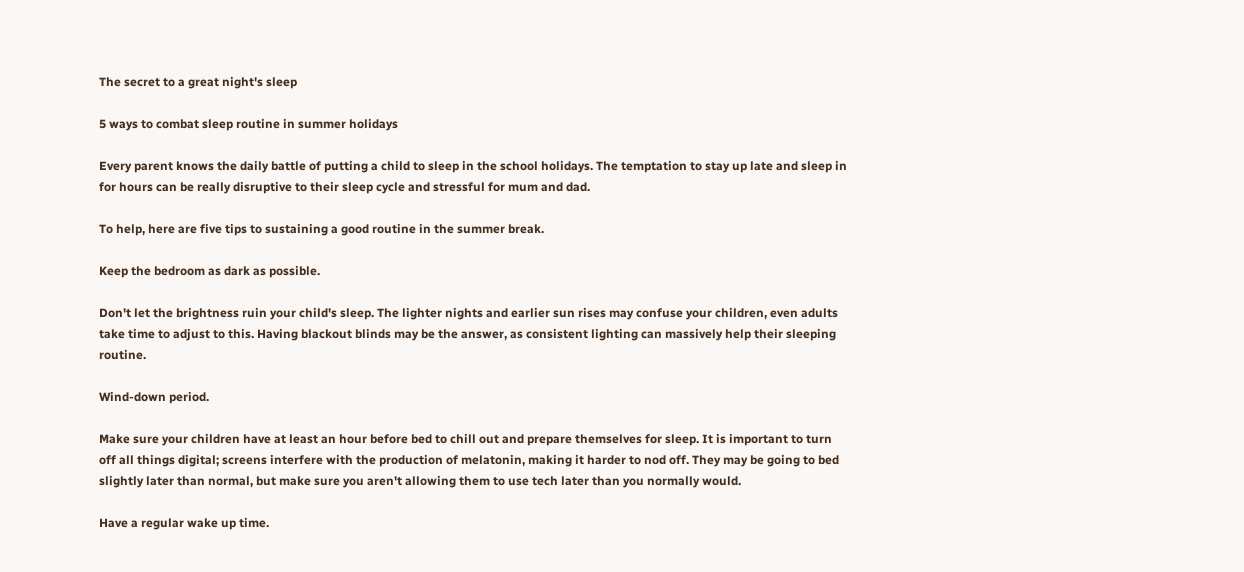The secret to a great night's sleep

5 ways to combat sleep routine in summer holidays

Every parent knows the daily battle of putting a child to sleep in the school holidays. The temptation to stay up late and sleep in for hours can be really disruptive to their sleep cycle and stressful for mum and dad.

To help, here are five tips to sustaining a good routine in the summer break.

Keep the bedroom as dark as possible.

Don't let the brightness ruin your child's sleep. The lighter nights and earlier sun rises may confuse your children, even adults take time to adjust to this. Having blackout blinds may be the answer, as consistent lighting can massively help their sleeping routine.

Wind-down period.

Make sure your children have at least an hour before bed to chill out and prepare themselves for sleep. It is important to turn off all things digital; screens interfere with the production of melatonin, making it harder to nod off. They may be going to bed slightly later than normal, but make sure you aren't allowing them to use tech later than you normally would.

Have a regular wake up time.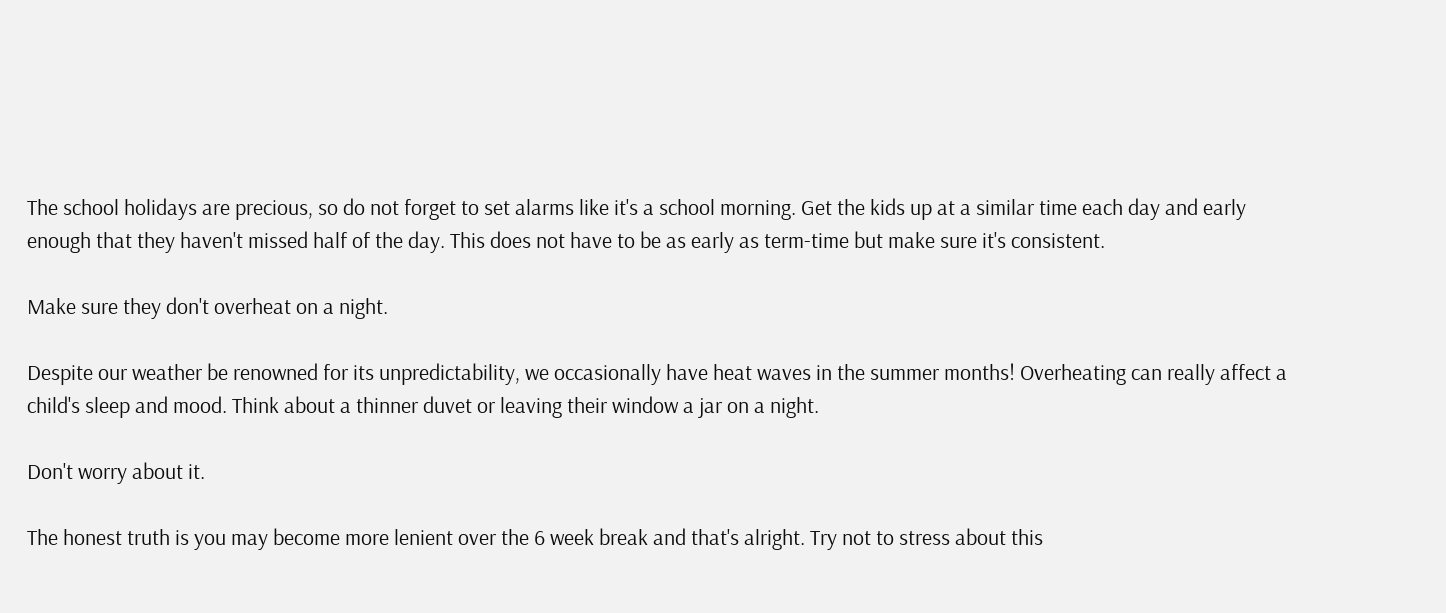The school holidays are precious, so do not forget to set alarms like it's a school morning. Get the kids up at a similar time each day and early enough that they haven't missed half of the day. This does not have to be as early as term-time but make sure it's consistent.

Make sure they don't overheat on a night.

Despite our weather be renowned for its unpredictability, we occasionally have heat waves in the summer months! Overheating can really affect a child's sleep and mood. Think about a thinner duvet or leaving their window a jar on a night.

Don't worry about it.

The honest truth is you may become more lenient over the 6 week break and that's alright. Try not to stress about this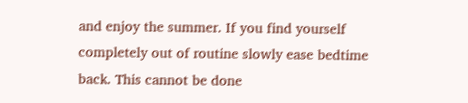and enjoy the summer. If you find yourself completely out of routine slowly ease bedtime back. This cannot be done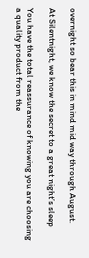overnight so bear this in mind mid way through August.

At Silentnight, we know the secret to a great night’s sleep

You have the total reassurance of knowing you are choosing a quality product from the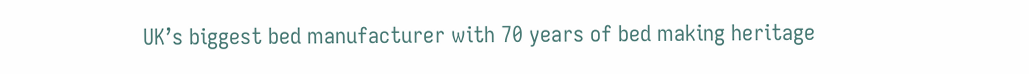UK’s biggest bed manufacturer with 70 years of bed making heritage